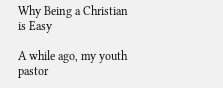Why Being a Christian is Easy

A while ago, my youth pastor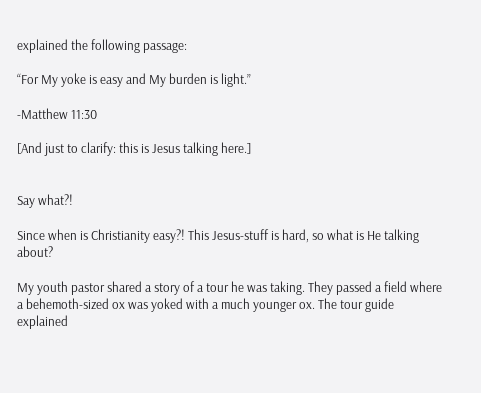explained the following passage:

“For My yoke is easy and My burden is light.”

-Matthew 11:30

[And just to clarify: this is Jesus talking here.]


Say what?!

Since when is Christianity easy?! This Jesus-stuff is hard, so what is He talking about?

My youth pastor shared a story of a tour he was taking. They passed a field where a behemoth-sized ox was yoked with a much younger ox. The tour guide explained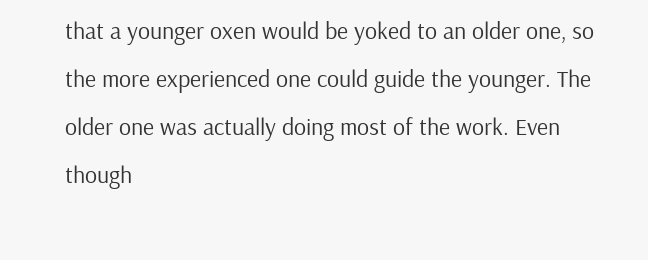that a younger oxen would be yoked to an older one, so the more experienced one could guide the younger. The older one was actually doing most of the work. Even though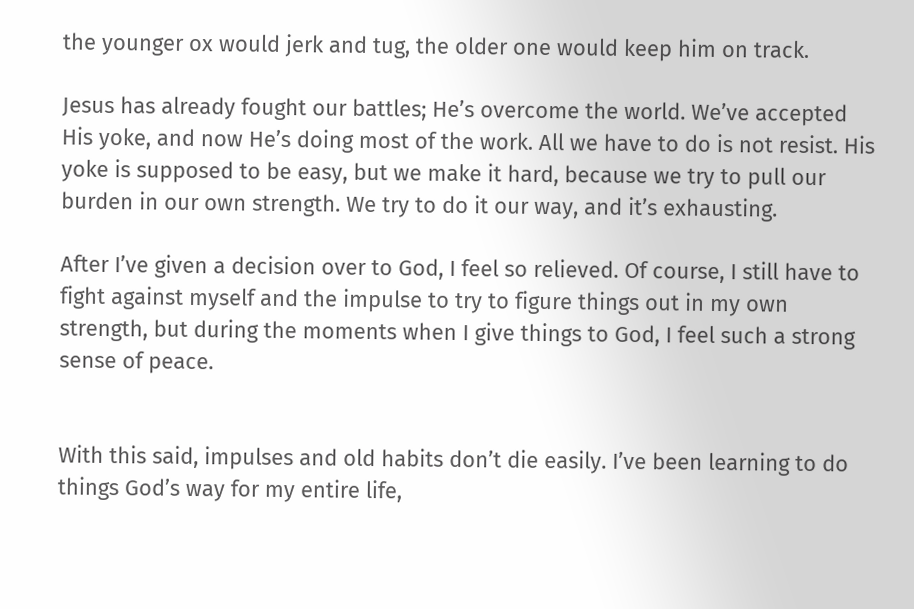the younger ox would jerk and tug, the older one would keep him on track.

Jesus has already fought our battles; He’s overcome the world. We’ve accepted His yoke, and now He’s doing most of the work. All we have to do is not resist. His yoke is supposed to be easy, but we make it hard, because we try to pull our burden in our own strength. We try to do it our way, and it’s exhausting.

After I’ve given a decision over to God, I feel so relieved. Of course, I still have to fight against myself and the impulse to try to figure things out in my own strength, but during the moments when I give things to God, I feel such a strong sense of peace.


With this said, impulses and old habits don’t die easily. I’ve been learning to do things God’s way for my entire life,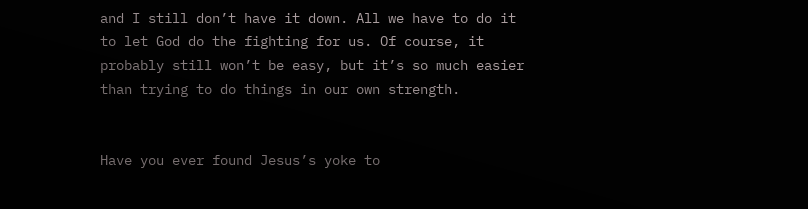and I still don’t have it down. All we have to do it to let God do the fighting for us. Of course, it probably still won’t be easy, but it’s so much easier than trying to do things in our own strength.


Have you ever found Jesus’s yoke to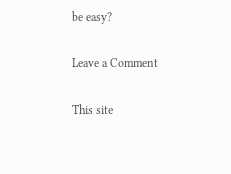be easy?

Leave a Comment

This site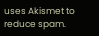uses Akismet to reduce spam.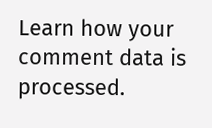Learn how your comment data is processed.